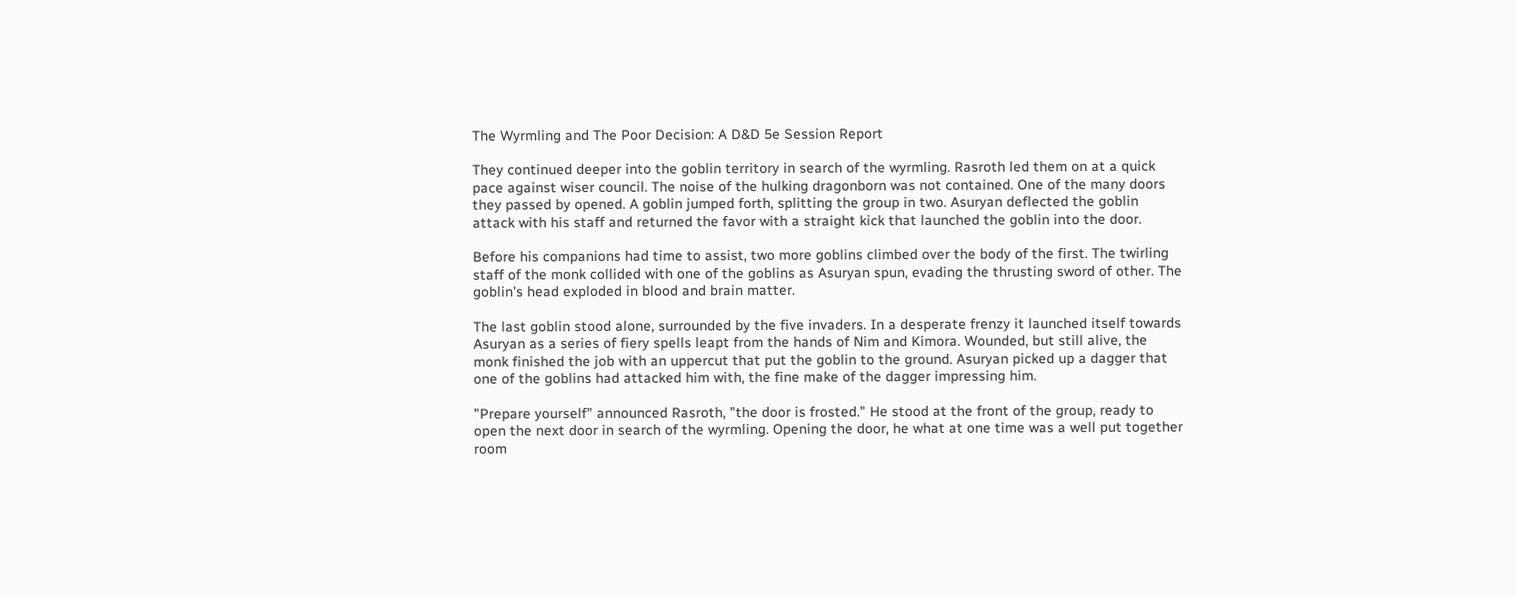The Wyrmling and The Poor Decision: A D&D 5e Session Report

They continued deeper into the goblin territory in search of the wyrmling. Rasroth led them on at a quick pace against wiser council. The noise of the hulking dragonborn was not contained. One of the many doors they passed by opened. A goblin jumped forth, splitting the group in two. Asuryan deflected the goblin attack with his staff and returned the favor with a straight kick that launched the goblin into the door.

Before his companions had time to assist, two more goblins climbed over the body of the first. The twirling staff of the monk collided with one of the goblins as Asuryan spun, evading the thrusting sword of other. The goblin's head exploded in blood and brain matter.

The last goblin stood alone, surrounded by the five invaders. In a desperate frenzy it launched itself towards Asuryan as a series of fiery spells leapt from the hands of Nim and Kimora. Wounded, but still alive, the monk finished the job with an uppercut that put the goblin to the ground. Asuryan picked up a dagger that one of the goblins had attacked him with, the fine make of the dagger impressing him.

"Prepare yourself" announced Rasroth, "the door is frosted." He stood at the front of the group, ready to open the next door in search of the wyrmling. Opening the door, he what at one time was a well put together room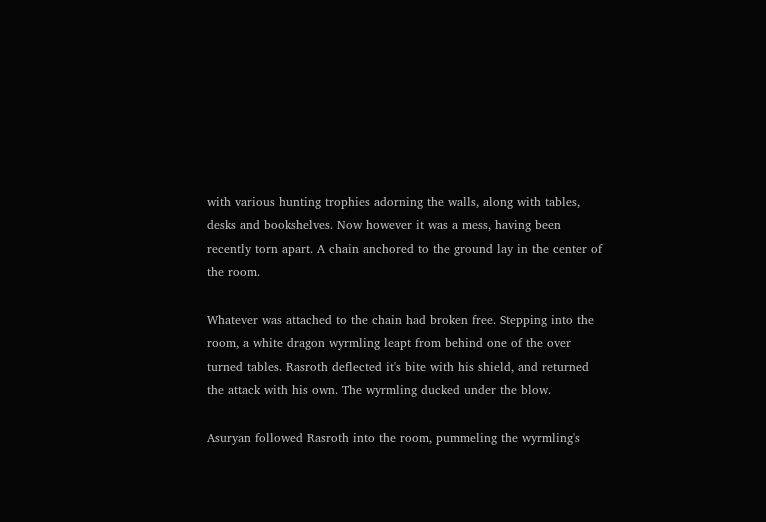with various hunting trophies adorning the walls, along with tables, desks and bookshelves. Now however it was a mess, having been recently torn apart. A chain anchored to the ground lay in the center of the room.

Whatever was attached to the chain had broken free. Stepping into the room, a white dragon wyrmling leapt from behind one of the over turned tables. Rasroth deflected it's bite with his shield, and returned the attack with his own. The wyrmling ducked under the blow.

Asuryan followed Rasroth into the room, pummeling the wyrmling's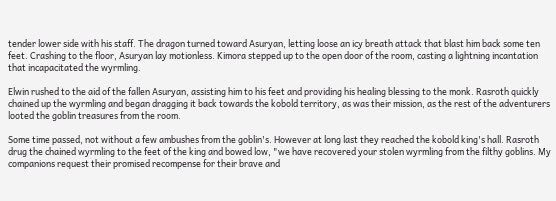tender lower side with his staff. The dragon turned toward Asuryan, letting loose an icy breath attack that blast him back some ten feet. Crashing to the floor, Asuryan lay motionless. Kimora stepped up to the open door of the room, casting a lightning incantation that incapacitated the wyrmling.

Elwin rushed to the aid of the fallen Asuryan, assisting him to his feet and providing his healing blessing to the monk. Rasroth quickly chained up the wyrmling and began dragging it back towards the kobold territory, as was their mission, as the rest of the adventurers looted the goblin treasures from the room.

Some time passed, not without a few ambushes from the goblin's. However at long last they reached the kobold king's hall. Rasroth drug the chained wyrmling to the feet of the king and bowed low, "we have recovered your stolen wyrmling from the filthy goblins. My companions request their promised recompense for their brave and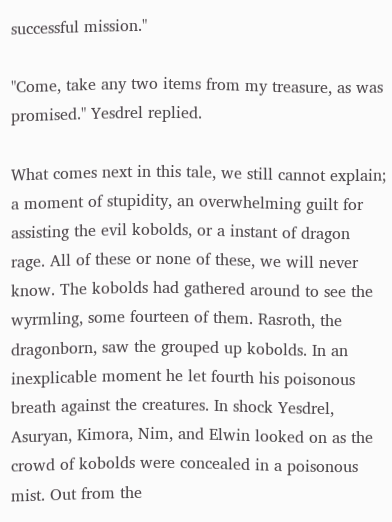successful mission."

"Come, take any two items from my treasure, as was promised." Yesdrel replied.

What comes next in this tale, we still cannot explain; a moment of stupidity, an overwhelming guilt for assisting the evil kobolds, or a instant of dragon rage. All of these or none of these, we will never know. The kobolds had gathered around to see the wyrmling, some fourteen of them. Rasroth, the dragonborn, saw the grouped up kobolds. In an inexplicable moment he let fourth his poisonous breath against the creatures. In shock Yesdrel, Asuryan, Kimora, Nim, and Elwin looked on as the crowd of kobolds were concealed in a poisonous mist. Out from the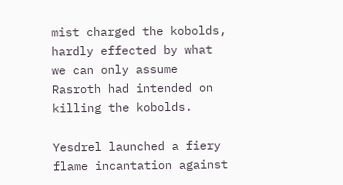mist charged the kobolds, hardly effected by what we can only assume Rasroth had intended on killing the kobolds.

Yesdrel launched a fiery flame incantation against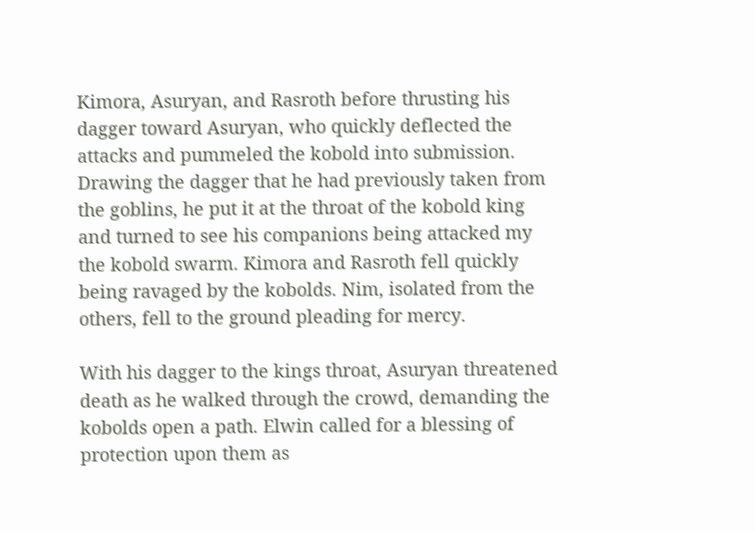Kimora, Asuryan, and Rasroth before thrusting his dagger toward Asuryan, who quickly deflected the attacks and pummeled the kobold into submission.  Drawing the dagger that he had previously taken from the goblins, he put it at the throat of the kobold king and turned to see his companions being attacked my the kobold swarm. Kimora and Rasroth fell quickly being ravaged by the kobolds. Nim, isolated from the others, fell to the ground pleading for mercy.

With his dagger to the kings throat, Asuryan threatened death as he walked through the crowd, demanding the kobolds open a path. Elwin called for a blessing of protection upon them as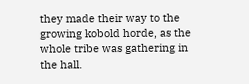they made their way to the growing kobold horde, as the whole tribe was gathering in the hall.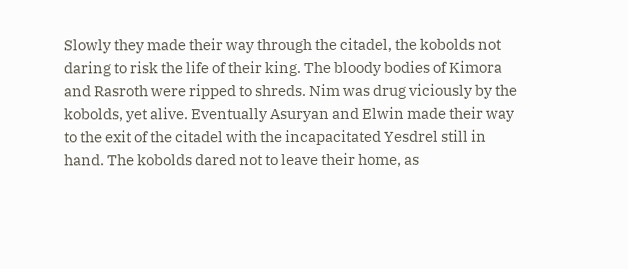Slowly they made their way through the citadel, the kobolds not daring to risk the life of their king. The bloody bodies of Kimora and Rasroth were ripped to shreds. Nim was drug viciously by the kobolds, yet alive. Eventually Asuryan and Elwin made their way to the exit of the citadel with the incapacitated Yesdrel still in hand. The kobolds dared not to leave their home, as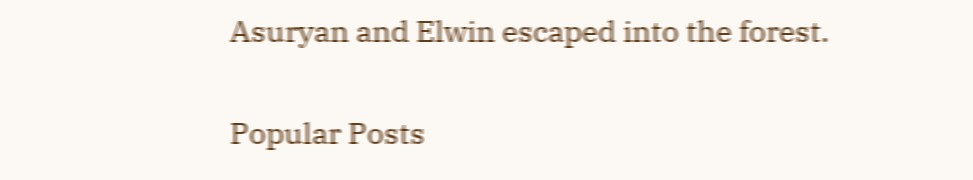Asuryan and Elwin escaped into the forest.

Popular Posts